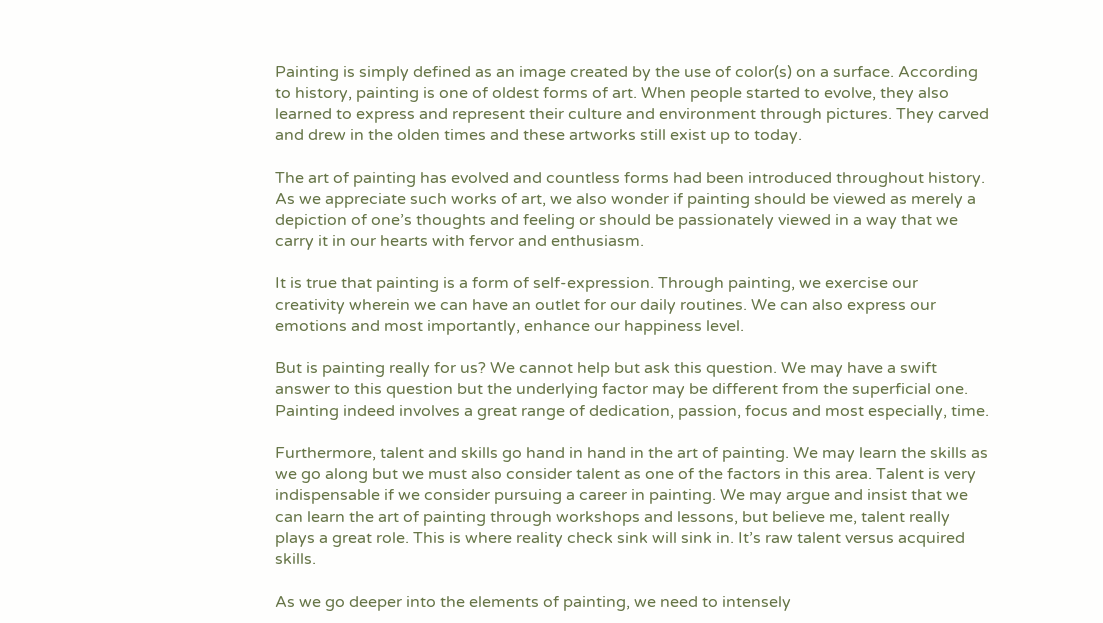Painting is simply defined as an image created by the use of color(s) on a surface. According to history, painting is one of oldest forms of art. When people started to evolve, they also learned to express and represent their culture and environment through pictures. They carved and drew in the olden times and these artworks still exist up to today.

The art of painting has evolved and countless forms had been introduced throughout history. As we appreciate such works of art, we also wonder if painting should be viewed as merely a depiction of one’s thoughts and feeling or should be passionately viewed in a way that we carry it in our hearts with fervor and enthusiasm.

It is true that painting is a form of self-expression. Through painting, we exercise our creativity wherein we can have an outlet for our daily routines. We can also express our emotions and most importantly, enhance our happiness level.

But is painting really for us? We cannot help but ask this question. We may have a swift answer to this question but the underlying factor may be different from the superficial one. Painting indeed involves a great range of dedication, passion, focus and most especially, time.

Furthermore, talent and skills go hand in hand in the art of painting. We may learn the skills as we go along but we must also consider talent as one of the factors in this area. Talent is very indispensable if we consider pursuing a career in painting. We may argue and insist that we can learn the art of painting through workshops and lessons, but believe me, talent really plays a great role. This is where reality check sink will sink in. It’s raw talent versus acquired skills.

As we go deeper into the elements of painting, we need to intensely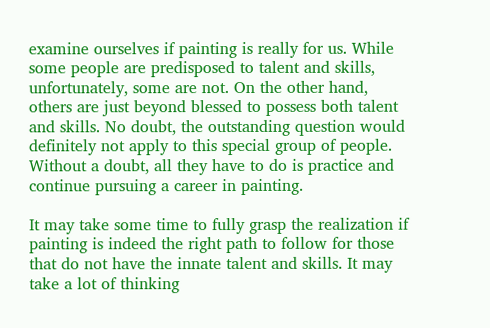examine ourselves if painting is really for us. While some people are predisposed to talent and skills, unfortunately, some are not. On the other hand, others are just beyond blessed to possess both talent and skills. No doubt, the outstanding question would definitely not apply to this special group of people. Without a doubt, all they have to do is practice and continue pursuing a career in painting.

It may take some time to fully grasp the realization if painting is indeed the right path to follow for those that do not have the innate talent and skills. It may take a lot of thinking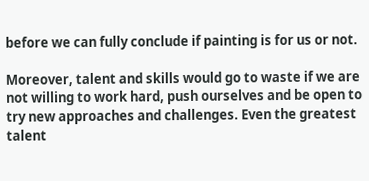before we can fully conclude if painting is for us or not.

Moreover, talent and skills would go to waste if we are not willing to work hard, push ourselves and be open to try new approaches and challenges. Even the greatest talent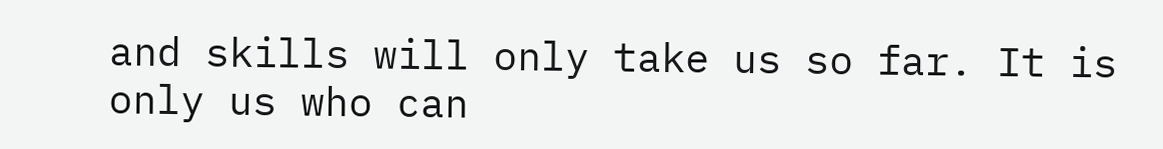and skills will only take us so far. It is only us who can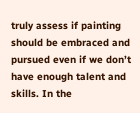truly assess if painting should be embraced and pursued even if we don’t have enough talent and skills. In the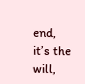end, it’s the will,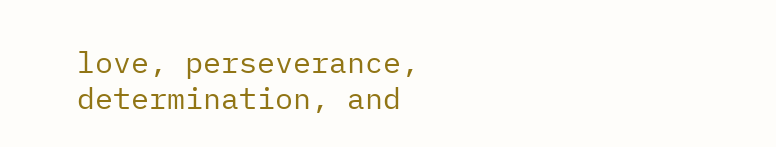love, perseverance, determination, and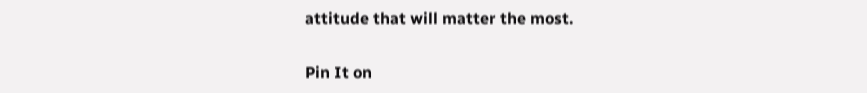attitude that will matter the most.

Pin It on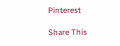Pinterest

Share This